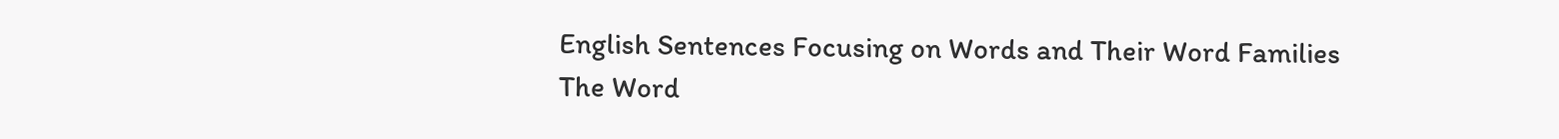English Sentences Focusing on Words and Their Word Families
The Word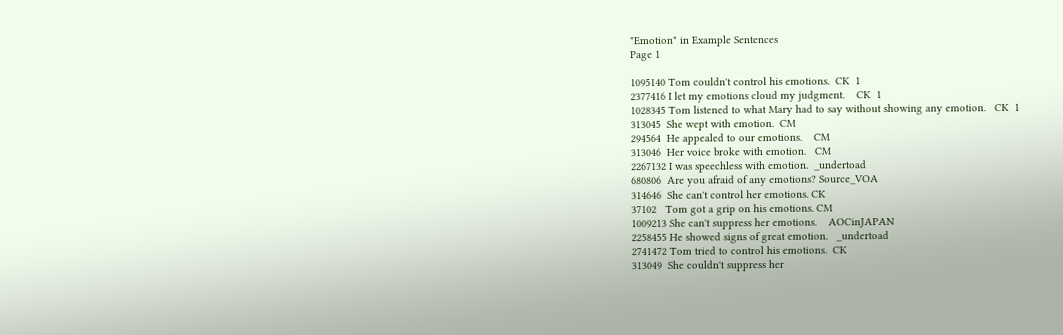"Emotion" in Example Sentences
Page 1

1095140 Tom couldn't control his emotions.  CK  1
2377416 I let my emotions cloud my judgment.    CK  1
1028345 Tom listened to what Mary had to say without showing any emotion.   CK  1
313045  She wept with emotion.  CM
294564  He appealed to our emotions.    CM
313046  Her voice broke with emotion.   CM
2267132 I was speechless with emotion.  _undertoad
680806  Are you afraid of any emotions? Source_VOA
314646  She can't control her emotions. CK
37102   Tom got a grip on his emotions. CM
1009213 She can't suppress her emotions.    AOCinJAPAN
2258455 He showed signs of great emotion.   _undertoad
2741472 Tom tried to control his emotions.  CK
313049  She couldn't suppress her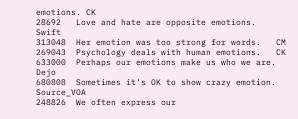emotions. CK
28692   Love and hate are opposite emotions.    Swift
313048  Her emotion was too strong for words.   CM
269043  Psychology deals with human emotions.   CK
633000  Perhaps our emotions make us who we are.    Dejo
680808  Sometimes it's OK to show crazy emotion.    Source_VOA
248826  We often express our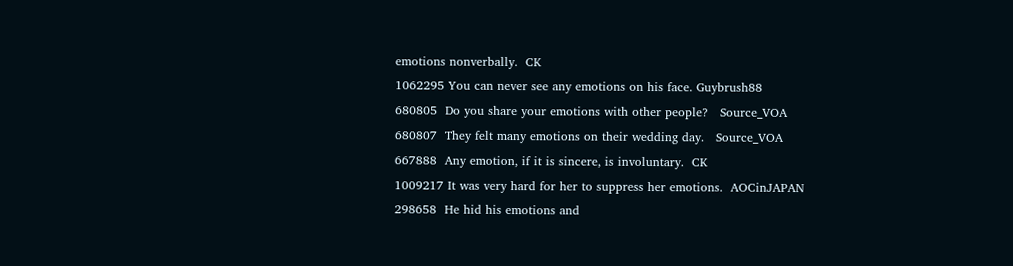emotions nonverbally.  CK
1062295 You can never see any emotions on his face. Guybrush88
680805  Do you share your emotions with other people?   Source_VOA
680807  They felt many emotions on their wedding day.   Source_VOA
667888  Any emotion, if it is sincere, is involuntary.  CK
1009217 It was very hard for her to suppress her emotions.  AOCinJAPAN
298658  He hid his emotions and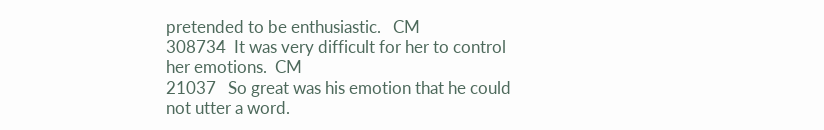pretended to be enthusiastic.   CM
308734  It was very difficult for her to control her emotions.  CM
21037   So great was his emotion that he could not utter a word.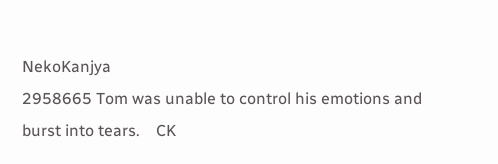NekoKanjya
2958665 Tom was unable to control his emotions and burst into tears.    CK